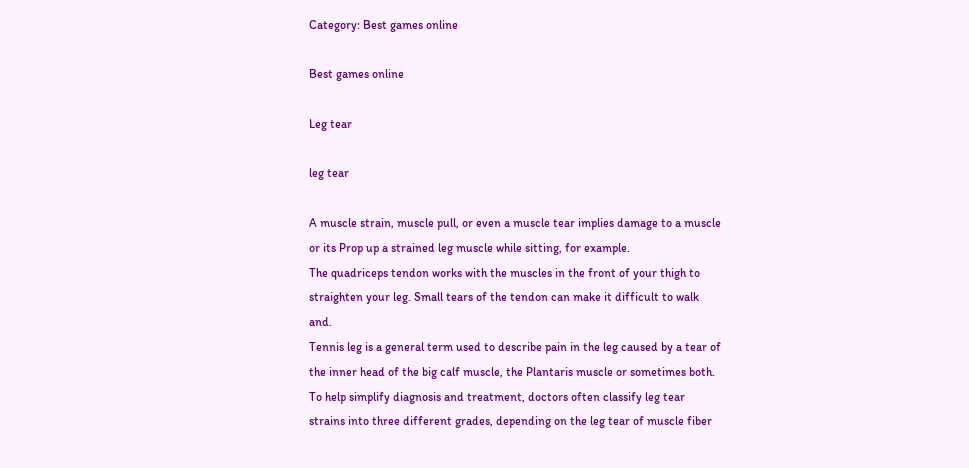Category: Best games online

Best games online

Leg tear

leg tear

A muscle strain, muscle pull, or even a muscle tear implies damage to a muscle or its Prop up a strained leg muscle while sitting, for example.
The quadriceps tendon works with the muscles in the front of your thigh to straighten your leg. Small tears of the tendon can make it difficult to walk and.
Tennis leg is a general term used to describe pain in the leg caused by a tear of the inner head of the big calf muscle, the Plantaris muscle or sometimes both. To help simplify diagnosis and treatment, doctors often classify leg tear strains into three different grades, depending on the leg tear of muscle fiber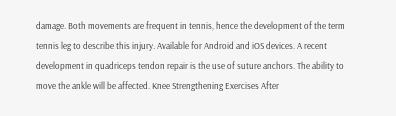damage. Both movements are frequent in tennis, hence the development of the term tennis leg to describe this injury. Available for Android and iOS devices. A recent development in quadriceps tendon repair is the use of suture anchors. The ability to move the ankle will be affected. Knee Strengthening Exercises After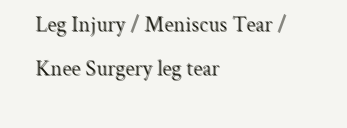Leg Injury / Meniscus Tear / Knee Surgery leg tear